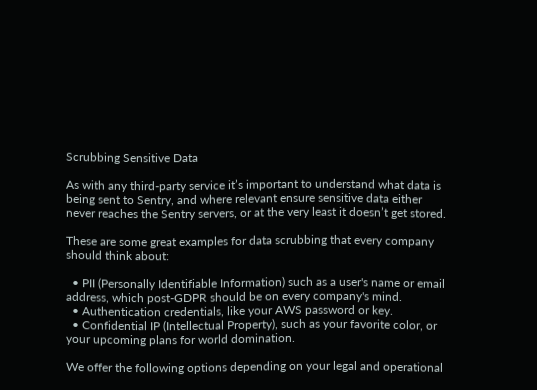Scrubbing Sensitive Data

As with any third-party service it’s important to understand what data is being sent to Sentry, and where relevant ensure sensitive data either never reaches the Sentry servers, or at the very least it doesn’t get stored.

These are some great examples for data scrubbing that every company should think about:

  • PII (Personally Identifiable Information) such as a user's name or email address, which post-GDPR should be on every company's mind.
  • Authentication credentials, like your AWS password or key.
  • Confidential IP (Intellectual Property), such as your favorite color, or your upcoming plans for world domination.

We offer the following options depending on your legal and operational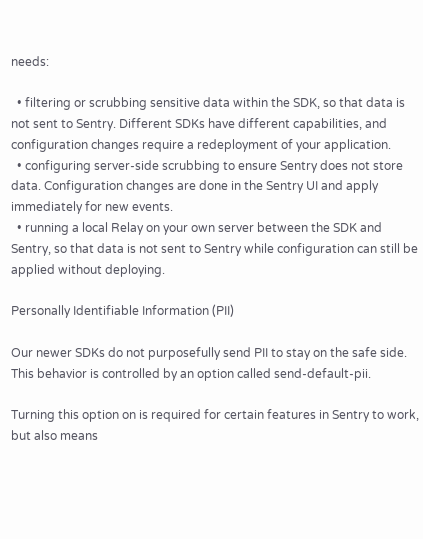needs:

  • filtering or scrubbing sensitive data within the SDK, so that data is not sent to Sentry. Different SDKs have different capabilities, and configuration changes require a redeployment of your application.
  • configuring server-side scrubbing to ensure Sentry does not store data. Configuration changes are done in the Sentry UI and apply immediately for new events.
  • running a local Relay on your own server between the SDK and Sentry, so that data is not sent to Sentry while configuration can still be applied without deploying.

Personally Identifiable Information (PII)

Our newer SDKs do not purposefully send PII to stay on the safe side. This behavior is controlled by an option called send-default-pii.

Turning this option on is required for certain features in Sentry to work, but also means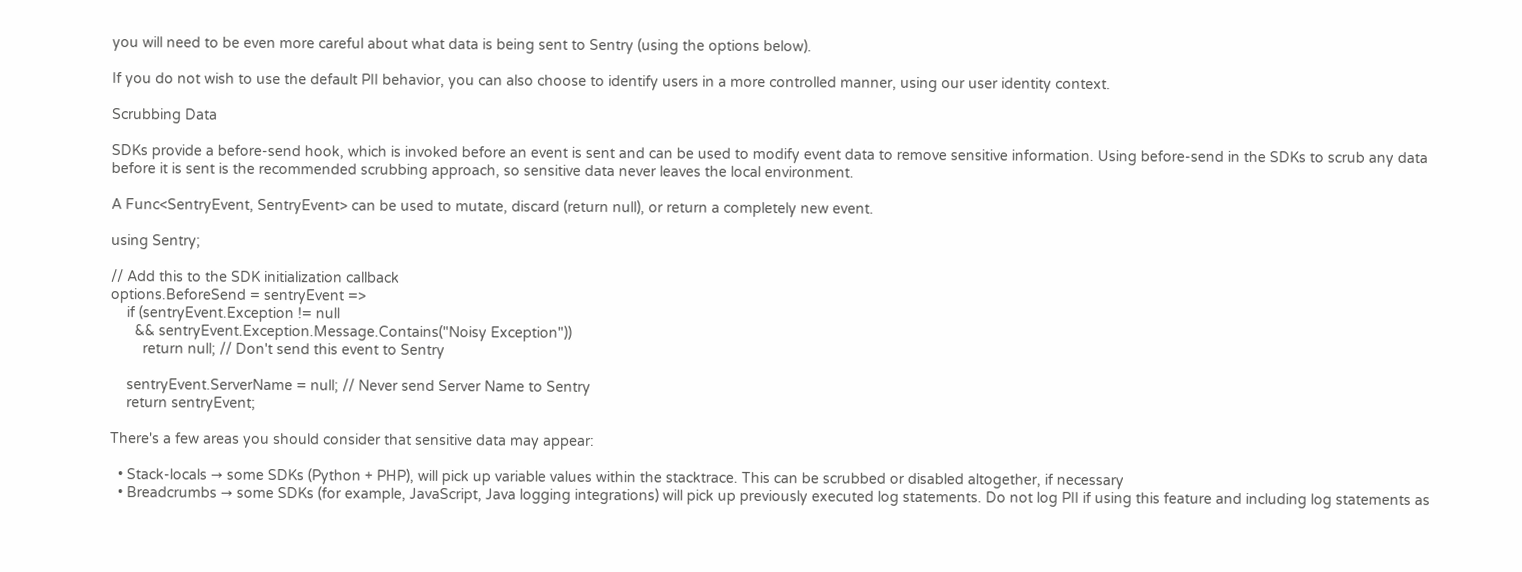you will need to be even more careful about what data is being sent to Sentry (using the options below).

If you do not wish to use the default PII behavior, you can also choose to identify users in a more controlled manner, using our user identity context.

Scrubbing Data

SDKs provide a before-send hook, which is invoked before an event is sent and can be used to modify event data to remove sensitive information. Using before-send in the SDKs to scrub any data before it is sent is the recommended scrubbing approach, so sensitive data never leaves the local environment.

A Func<SentryEvent, SentryEvent> can be used to mutate, discard (return null), or return a completely new event.

using Sentry;

// Add this to the SDK initialization callback
options.BeforeSend = sentryEvent =>
    if (sentryEvent.Exception != null
      && sentryEvent.Exception.Message.Contains("Noisy Exception"))
        return null; // Don't send this event to Sentry

    sentryEvent.ServerName = null; // Never send Server Name to Sentry
    return sentryEvent;

There's a few areas you should consider that sensitive data may appear:

  • Stack-locals → some SDKs (Python + PHP), will pick up variable values within the stacktrace. This can be scrubbed or disabled altogether, if necessary
  • Breadcrumbs → some SDKs (for example, JavaScript, Java logging integrations) will pick up previously executed log statements. Do not log PII if using this feature and including log statements as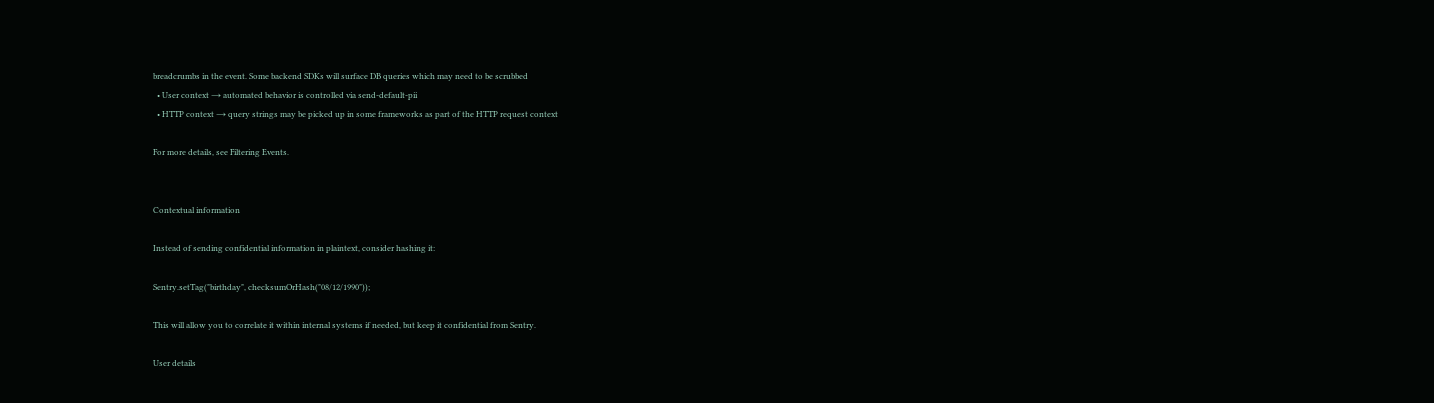breadcrumbs in the event. Some backend SDKs will surface DB queries which may need to be scrubbed
  • User context → automated behavior is controlled via send-default-pii
  • HTTP context → query strings may be picked up in some frameworks as part of the HTTP request context

For more details, see Filtering Events.


Contextual information

Instead of sending confidential information in plaintext, consider hashing it:

Sentry.setTag("birthday", checksumOrHash("08/12/1990"));

This will allow you to correlate it within internal systems if needed, but keep it confidential from Sentry.

User details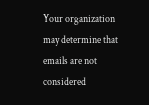Your organization may determine that emails are not considered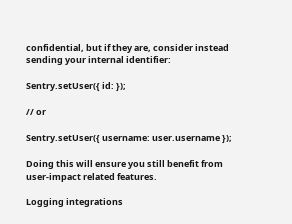confidential, but if they are, consider instead sending your internal identifier:

Sentry.setUser({ id: });

// or

Sentry.setUser({ username: user.username });

Doing this will ensure you still benefit from user-impact related features.

Logging integrations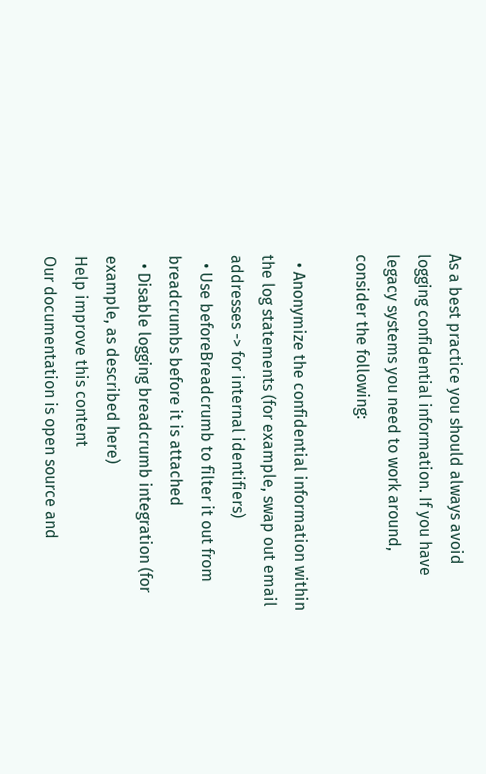As a best practice you should always avoid logging confidential information. If you have legacy systems you need to work around, consider the following:

  • Anonymize the confidential information within the log statements (for example, swap out email addresses -> for internal identifiers)
  • Use beforeBreadcrumb to filter it out from breadcrumbs before it is attached
  • Disable logging breadcrumb integration (for example, as described here)
Help improve this content
Our documentation is open source and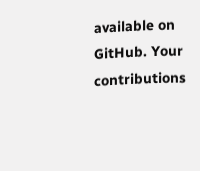available on GitHub. Your contributions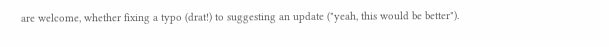are welcome, whether fixing a typo (drat!) to suggesting an update ("yeah, this would be better").